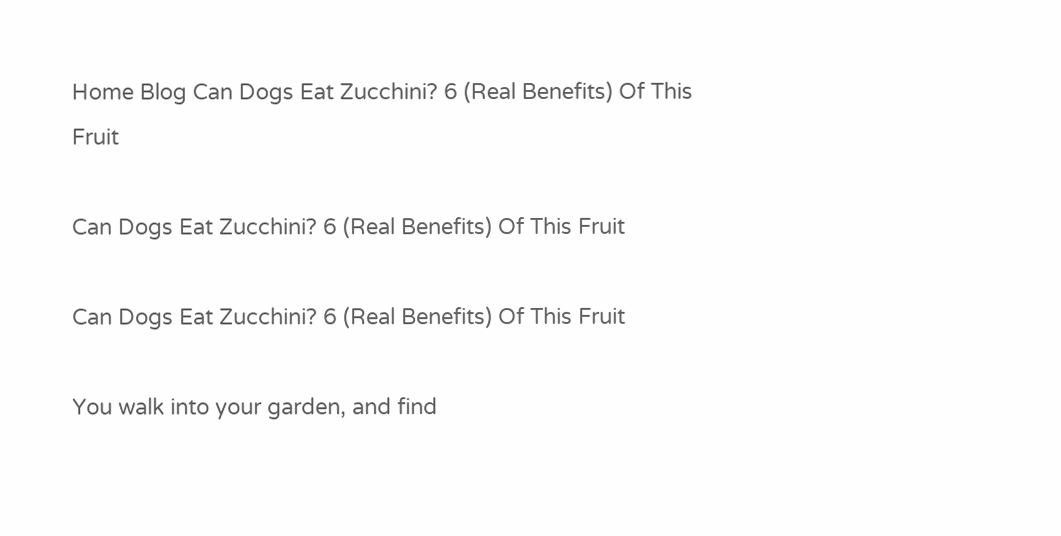Home Blog Can Dogs Eat Zucchini? 6 (Real Benefits) Of This Fruit

Can Dogs Eat Zucchini? 6 (Real Benefits) Of This Fruit

Can Dogs Eat Zucchini? 6 (Real Benefits) Of This Fruit

You walk into your garden, and find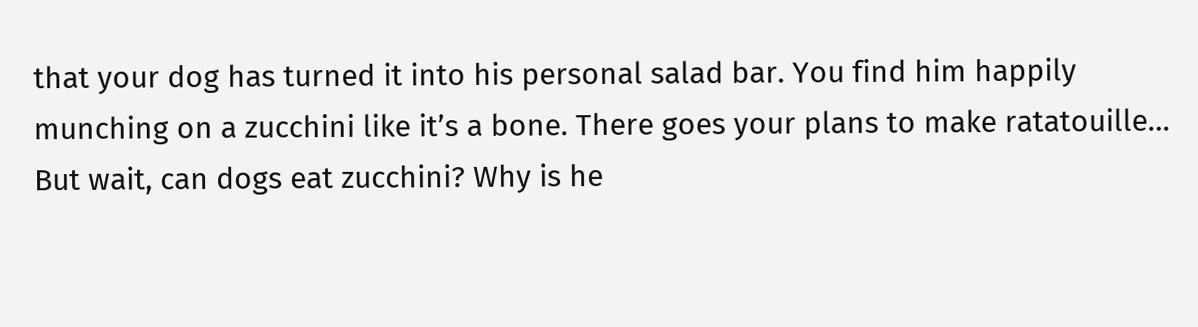that your dog has turned it into his personal salad bar. You find him happily munching on a zucchini like it’s a bone. There goes your plans to make ratatouille… But wait, can dogs eat zucchini? Why is he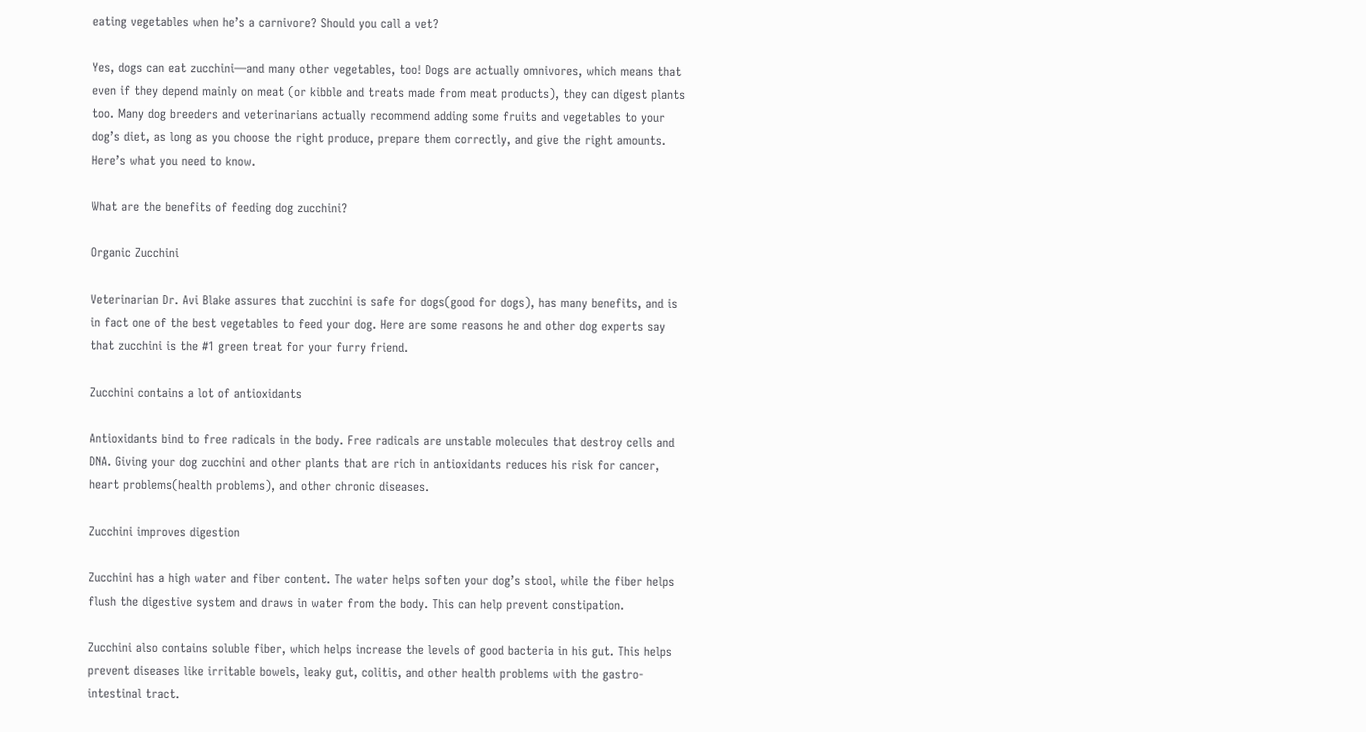eating vegetables when he’s a carnivore? Should you call a vet?

Yes, dogs can eat zucchini—and many other vegetables, too! Dogs are actually omnivores, which means that even if they depend mainly on meat (or kibble and treats made from meat products), they can digest plants too. Many dog breeders and veterinarians actually recommend adding some fruits and vegetables to your dog’s diet, as long as you choose the right produce, prepare them correctly, and give the right amounts. Here’s what you need to know.

What are the benefits of feeding dog zucchini?

Organic Zucchini

Veterinarian Dr. Avi Blake assures that zucchini is safe for dogs(good for dogs), has many benefits, and is in fact one of the best vegetables to feed your dog. Here are some reasons he and other dog experts say that zucchini is the #1 green treat for your furry friend.

Zucchini contains a lot of antioxidants

Antioxidants bind to free radicals in the body. Free radicals are unstable molecules that destroy cells and DNA. Giving your dog zucchini and other plants that are rich in antioxidants reduces his risk for cancer, heart problems(health problems), and other chronic diseases.

Zucchini improves digestion

Zucchini has a high water and fiber content. The water helps soften your dog’s stool, while the fiber helps flush the digestive system and draws in water from the body. This can help prevent constipation.

Zucchini also contains soluble fiber, which helps increase the levels of good bacteria in his gut. This helps prevent diseases like irritable bowels, leaky gut, colitis, and other health problems with the gastro-intestinal tract.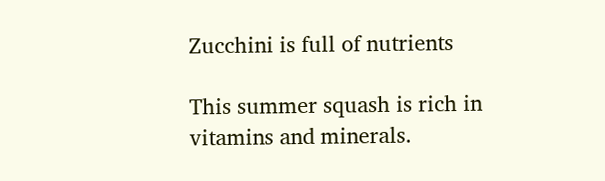Zucchini is full of nutrients

This summer squash is rich in vitamins and minerals.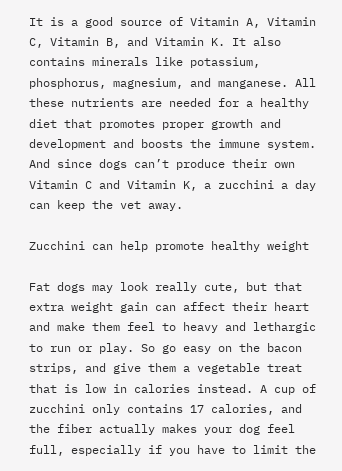It is a good source of Vitamin A, Vitamin C, Vitamin B, and Vitamin K. It also contains minerals like potassium, phosphorus, magnesium, and manganese. All these nutrients are needed for a healthy diet that promotes proper growth and development and boosts the immune system.  And since dogs can’t produce their own Vitamin C and Vitamin K, a zucchini a day can keep the vet away.

Zucchini can help promote healthy weight

Fat dogs may look really cute, but that extra weight gain can affect their heart and make them feel to heavy and lethargic to run or play. So go easy on the bacon strips, and give them a vegetable treat that is low in calories instead. A cup of zucchini only contains 17 calories, and the fiber actually makes your dog feel full, especially if you have to limit the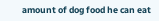amount of dog food he can eat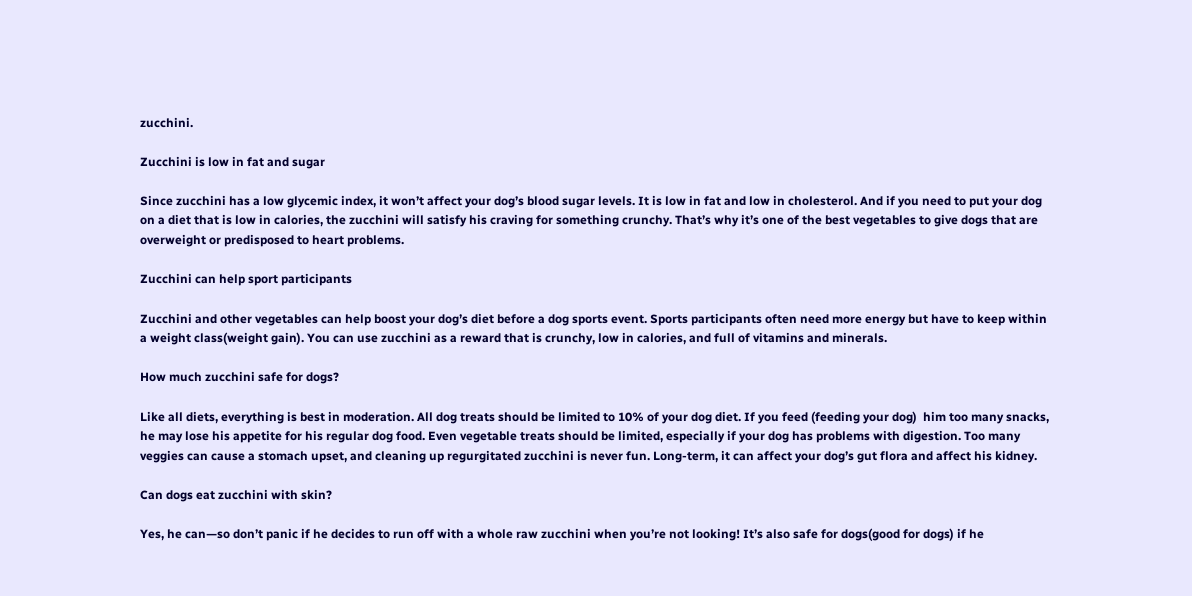zucchini.

Zucchini is low in fat and sugar

Since zucchini has a low glycemic index, it won’t affect your dog’s blood sugar levels. It is low in fat and low in cholesterol. And if you need to put your dog on a diet that is low in calories, the zucchini will satisfy his craving for something crunchy. That’s why it’s one of the best vegetables to give dogs that are overweight or predisposed to heart problems.

Zucchini can help sport participants

Zucchini and other vegetables can help boost your dog’s diet before a dog sports event. Sports participants often need more energy but have to keep within a weight class(weight gain). You can use zucchini as a reward that is crunchy, low in calories, and full of vitamins and minerals.

How much zucchini safe for dogs?

Like all diets, everything is best in moderation. All dog treats should be limited to 10% of your dog diet. If you feed (feeding your dog)  him too many snacks, he may lose his appetite for his regular dog food. Even vegetable treats should be limited, especially if your dog has problems with digestion. Too many veggies can cause a stomach upset, and cleaning up regurgitated zucchini is never fun. Long-term, it can affect your dog’s gut flora and affect his kidney.

Can dogs eat zucchini with skin?

Yes, he can—so don’t panic if he decides to run off with a whole raw zucchini when you’re not looking! It’s also safe for dogs(good for dogs) if he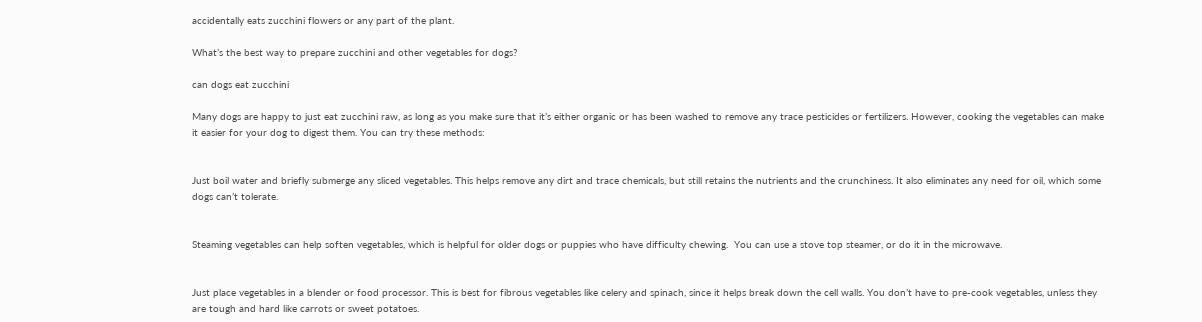accidentally eats zucchini flowers or any part of the plant.

What’s the best way to prepare zucchini and other vegetables for dogs?

can dogs eat zucchini

Many dogs are happy to just eat zucchini raw, as long as you make sure that it’s either organic or has been washed to remove any trace pesticides or fertilizers. However, cooking the vegetables can make it easier for your dog to digest them. You can try these methods:


Just boil water and briefly submerge any sliced vegetables. This helps remove any dirt and trace chemicals, but still retains the nutrients and the crunchiness. It also eliminates any need for oil, which some dogs can’t tolerate.


Steaming vegetables can help soften vegetables, which is helpful for older dogs or puppies who have difficulty chewing.  You can use a stove top steamer, or do it in the microwave.


Just place vegetables in a blender or food processor. This is best for fibrous vegetables like celery and spinach, since it helps break down the cell walls. You don’t have to pre-cook vegetables, unless they are tough and hard like carrots or sweet potatoes.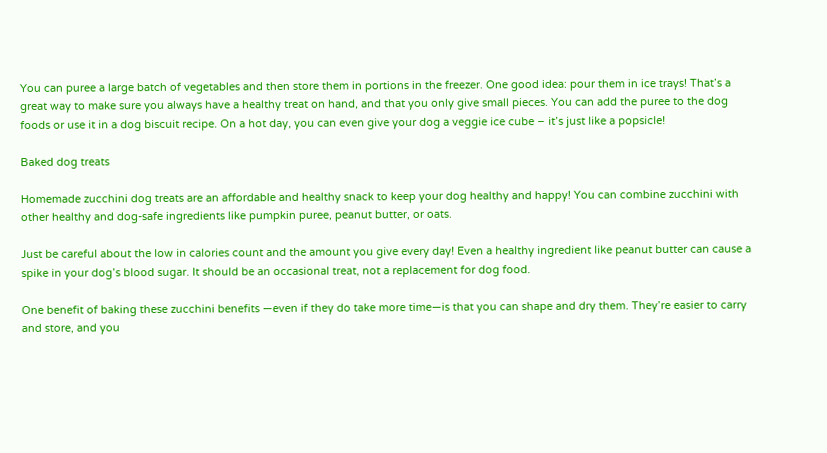You can puree a large batch of vegetables and then store them in portions in the freezer. One good idea: pour them in ice trays! That’s a great way to make sure you always have a healthy treat on hand, and that you only give small pieces. You can add the puree to the dog foods or use it in a dog biscuit recipe. On a hot day, you can even give your dog a veggie ice cube – it’s just like a popsicle!

Baked dog treats

Homemade zucchini dog treats are an affordable and healthy snack to keep your dog healthy and happy! You can combine zucchini with other healthy and dog-safe ingredients like pumpkin puree, peanut butter, or oats.

Just be careful about the low in calories count and the amount you give every day! Even a healthy ingredient like peanut butter can cause a spike in your dog’s blood sugar. It should be an occasional treat, not a replacement for dog food.

One benefit of baking these zucchini benefits —even if they do take more time—is that you can shape and dry them. They’re easier to carry and store, and you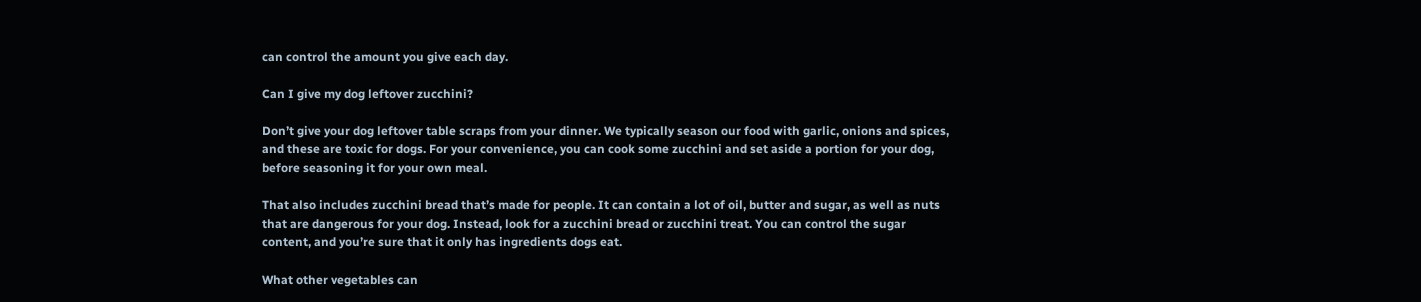can control the amount you give each day.

Can I give my dog leftover zucchini?

Don’t give your dog leftover table scraps from your dinner. We typically season our food with garlic, onions and spices, and these are toxic for dogs. For your convenience, you can cook some zucchini and set aside a portion for your dog, before seasoning it for your own meal.

That also includes zucchini bread that’s made for people. It can contain a lot of oil, butter and sugar, as well as nuts that are dangerous for your dog. Instead, look for a zucchini bread or zucchini treat. You can control the sugar content, and you’re sure that it only has ingredients dogs eat.

What other vegetables can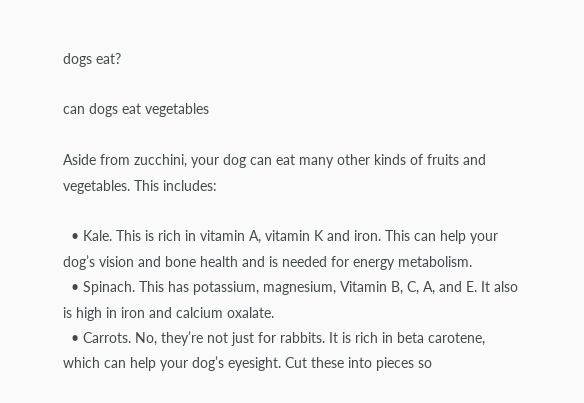dogs eat?

can dogs eat vegetables

Aside from zucchini, your dog can eat many other kinds of fruits and vegetables. This includes:

  • Kale. This is rich in vitamin A, vitamin K and iron. This can help your dog’s vision and bone health and is needed for energy metabolism.
  • Spinach. This has potassium, magnesium, Vitamin B, C, A, and E. It also is high in iron and calcium oxalate.
  • Carrots. No, they’re not just for rabbits. It is rich in beta carotene, which can help your dog’s eyesight. Cut these into pieces so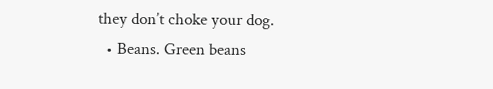they don’t choke your dog.
  • Beans. Green beans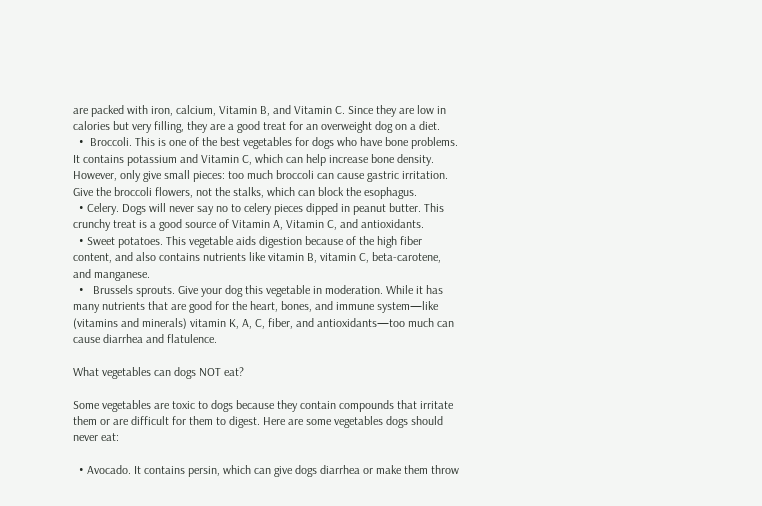are packed with iron, calcium, Vitamin B, and Vitamin C. Since they are low in calories but very filling, they are a good treat for an overweight dog on a diet.
  •  Broccoli. This is one of the best vegetables for dogs who have bone problems. It contains potassium and Vitamin C, which can help increase bone density. However, only give small pieces: too much broccoli can cause gastric irritation. Give the broccoli flowers, not the stalks, which can block the esophagus.
  • Celery. Dogs will never say no to celery pieces dipped in peanut butter. This crunchy treat is a good source of Vitamin A, Vitamin C, and antioxidants.
  • Sweet potatoes. This vegetable aids digestion because of the high fiber content, and also contains nutrients like vitamin B, vitamin C, beta-carotene, and manganese.
  •   Brussels sprouts. Give your dog this vegetable in moderation. While it has many nutrients that are good for the heart, bones, and immune system—like (vitamins and minerals) vitamin K, A, C, fiber, and antioxidants—too much can cause diarrhea and flatulence.

What vegetables can dogs NOT eat?

Some vegetables are toxic to dogs because they contain compounds that irritate them or are difficult for them to digest. Here are some vegetables dogs should never eat:

  • Avocado. It contains persin, which can give dogs diarrhea or make them throw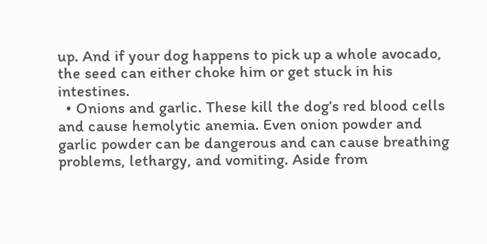up. And if your dog happens to pick up a whole avocado, the seed can either choke him or get stuck in his intestines.
  • Onions and garlic. These kill the dog’s red blood cells and cause hemolytic anemia. Even onion powder and garlic powder can be dangerous and can cause breathing problems, lethargy, and vomiting. Aside from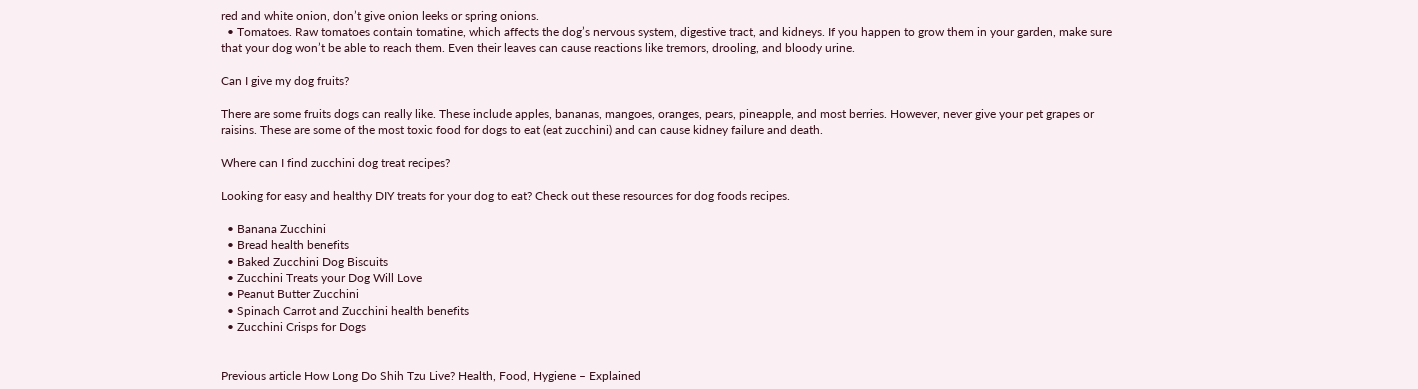red and white onion, don’t give onion leeks or spring onions.
  • Tomatoes. Raw tomatoes contain tomatine, which affects the dog’s nervous system, digestive tract, and kidneys. If you happen to grow them in your garden, make sure that your dog won’t be able to reach them. Even their leaves can cause reactions like tremors, drooling, and bloody urine.

Can I give my dog fruits?

There are some fruits dogs can really like. These include apples, bananas, mangoes, oranges, pears, pineapple, and most berries. However, never give your pet grapes or raisins. These are some of the most toxic food for dogs to eat (eat zucchini) and can cause kidney failure and death.

Where can I find zucchini dog treat recipes?

Looking for easy and healthy DIY treats for your dog to eat? Check out these resources for dog foods recipes.

  • Banana Zucchini
  • Bread health benefits
  • Baked Zucchini Dog Biscuits
  • Zucchini Treats your Dog Will Love
  • Peanut Butter Zucchini
  • Spinach Carrot and Zucchini health benefits
  • Zucchini Crisps for Dogs


Previous article How Long Do Shih Tzu Live? Health, Food, Hygiene – Explained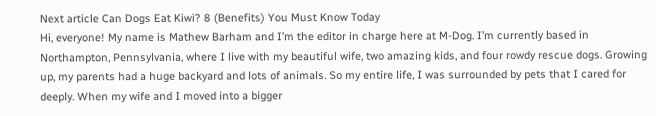Next article Can Dogs Eat Kiwi? 8 (Benefits) You Must Know Today
Hi, everyone! My name is Mathew Barham and I’m the editor in charge here at M-Dog. I’m currently based in Northampton, Pennsylvania, where I live with my beautiful wife, two amazing kids, and four rowdy rescue dogs. Growing up, my parents had a huge backyard and lots of animals. So my entire life, I was surrounded by pets that I cared for deeply. When my wife and I moved into a bigger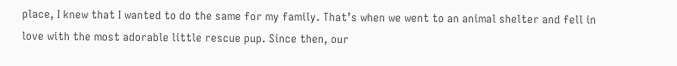place, I knew that I wanted to do the same for my family. That’s when we went to an animal shelter and fell in love with the most adorable little rescue pup. Since then, our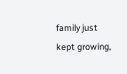family just kept growing,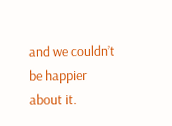and we couldn’t be happier about it.